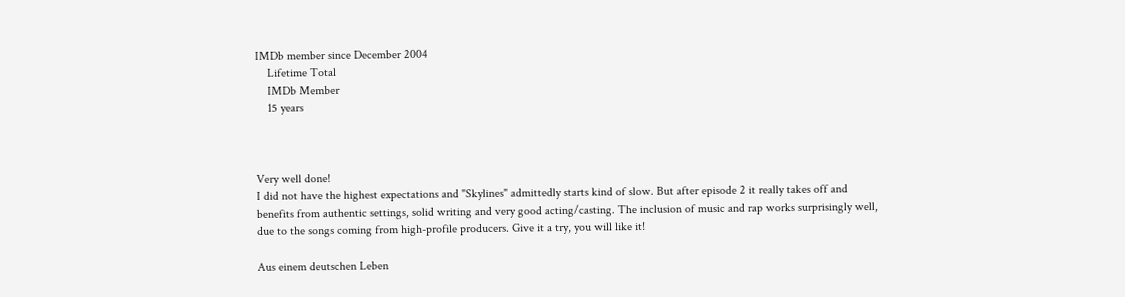IMDb member since December 2004
    Lifetime Total
    IMDb Member
    15 years



Very well done!
I did not have the highest expectations and "Skylines" admittedly starts kind of slow. But after episode 2 it really takes off and benefits from authentic settings, solid writing and very good acting/casting. The inclusion of music and rap works surprisingly well, due to the songs coming from high-profile producers. Give it a try, you will like it!

Aus einem deutschen Leben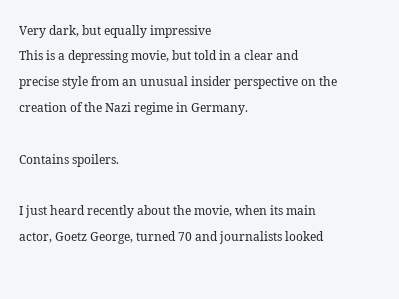Very dark, but equally impressive
This is a depressing movie, but told in a clear and precise style from an unusual insider perspective on the creation of the Nazi regime in Germany.

Contains spoilers.

I just heard recently about the movie, when its main actor, Goetz George, turned 70 and journalists looked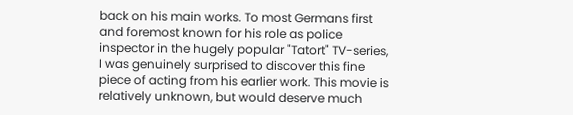back on his main works. To most Germans first and foremost known for his role as police inspector in the hugely popular "Tatort" TV-series, I was genuinely surprised to discover this fine piece of acting from his earlier work. This movie is relatively unknown, but would deserve much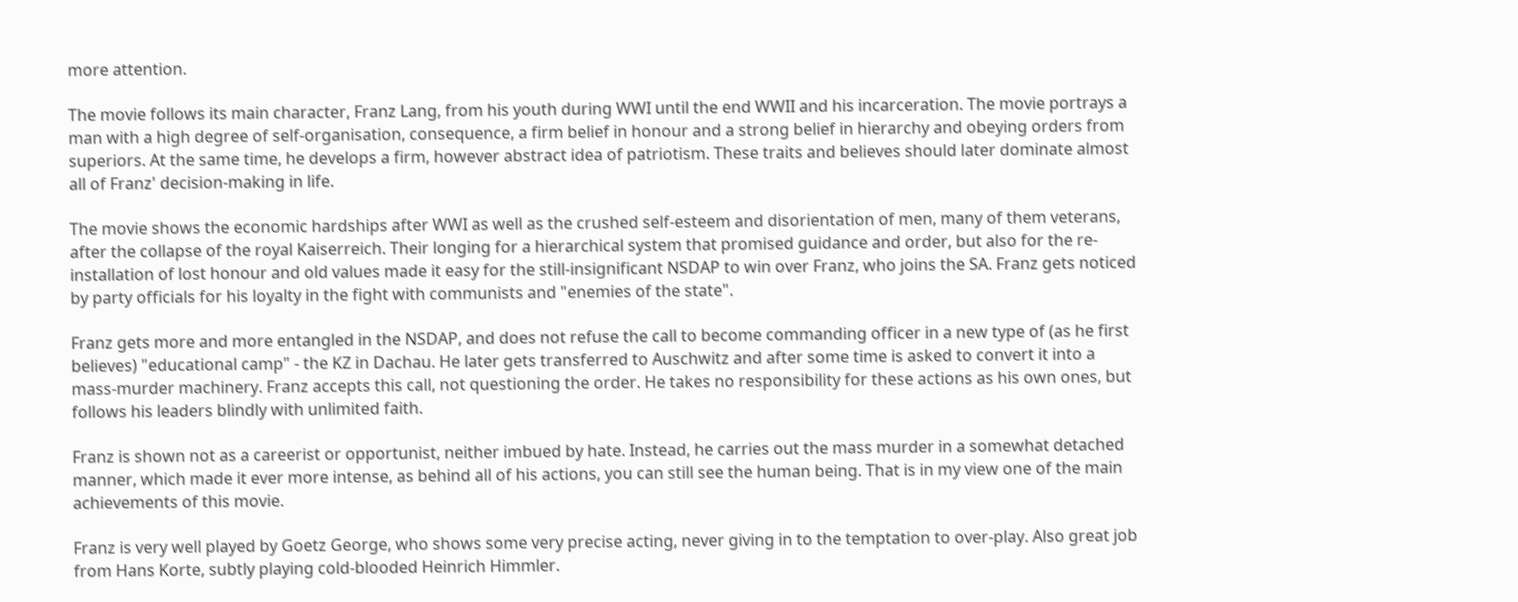more attention.

The movie follows its main character, Franz Lang, from his youth during WWI until the end WWII and his incarceration. The movie portrays a man with a high degree of self-organisation, consequence, a firm belief in honour and a strong belief in hierarchy and obeying orders from superiors. At the same time, he develops a firm, however abstract idea of patriotism. These traits and believes should later dominate almost all of Franz' decision-making in life.

The movie shows the economic hardships after WWI as well as the crushed self-esteem and disorientation of men, many of them veterans, after the collapse of the royal Kaiserreich. Their longing for a hierarchical system that promised guidance and order, but also for the re-installation of lost honour and old values made it easy for the still-insignificant NSDAP to win over Franz, who joins the SA. Franz gets noticed by party officials for his loyalty in the fight with communists and "enemies of the state".

Franz gets more and more entangled in the NSDAP, and does not refuse the call to become commanding officer in a new type of (as he first believes) "educational camp" - the KZ in Dachau. He later gets transferred to Auschwitz and after some time is asked to convert it into a mass-murder machinery. Franz accepts this call, not questioning the order. He takes no responsibility for these actions as his own ones, but follows his leaders blindly with unlimited faith.

Franz is shown not as a careerist or opportunist, neither imbued by hate. Instead, he carries out the mass murder in a somewhat detached manner, which made it ever more intense, as behind all of his actions, you can still see the human being. That is in my view one of the main achievements of this movie.

Franz is very well played by Goetz George, who shows some very precise acting, never giving in to the temptation to over-play. Also great job from Hans Korte, subtly playing cold-blooded Heinrich Himmler.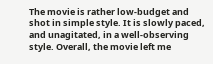The movie is rather low-budget and shot in simple style. It is slowly paced, and unagitated, in a well-observing style. Overall, the movie left me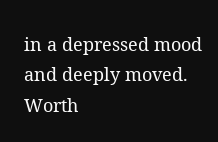in a depressed mood and deeply moved. Worth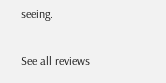seeing.

See all reviews